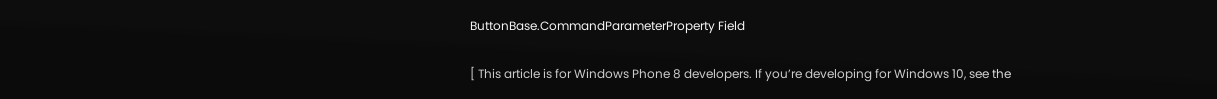ButtonBase.CommandParameterProperty Field

[ This article is for Windows Phone 8 developers. If you’re developing for Windows 10, see the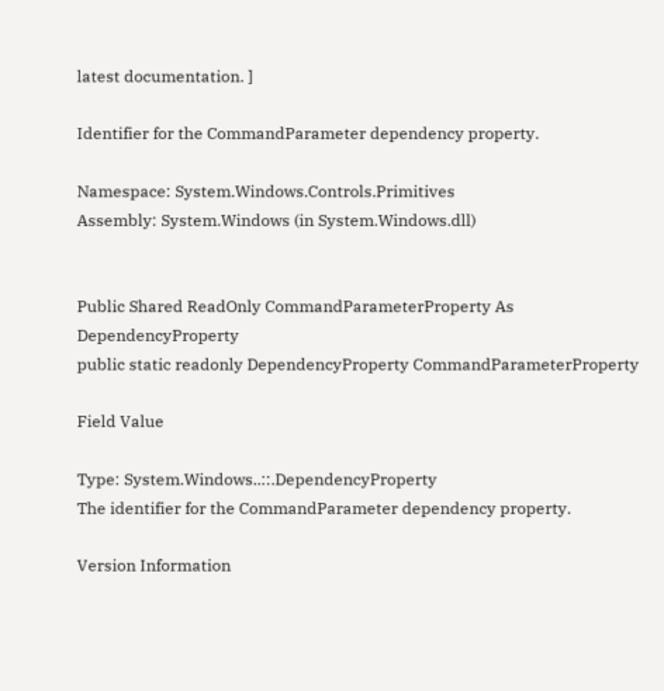latest documentation. ]

Identifier for the CommandParameter dependency property.

Namespace: System.Windows.Controls.Primitives
Assembly: System.Windows (in System.Windows.dll)


Public Shared ReadOnly CommandParameterProperty As DependencyProperty
public static readonly DependencyProperty CommandParameterProperty

Field Value

Type: System.Windows..::.DependencyProperty
The identifier for the CommandParameter dependency property.

Version Information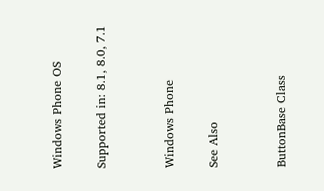Windows Phone OS

Supported in: 8.1, 8.0, 7.1


Windows Phone

See Also


ButtonBase Class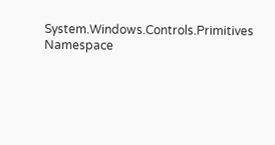System.Windows.Controls.Primitives Namespace